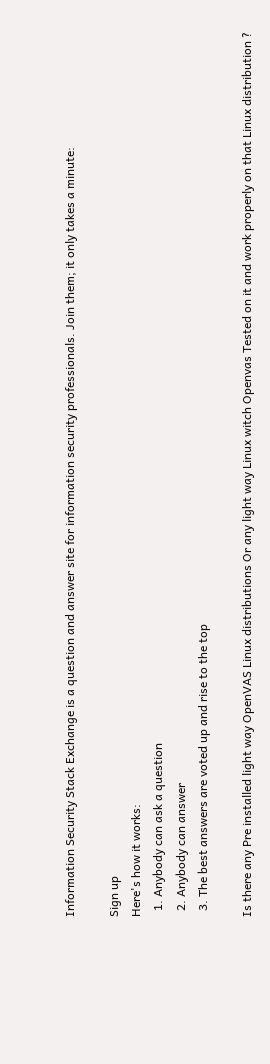Information Security Stack Exchange is a question and answer site for information security professionals. Join them; it only takes a minute:

Sign up
Here's how it works:
  1. Anybody can ask a question
  2. Anybody can answer
  3. The best answers are voted up and rise to the top

Is there any Pre installed light way OpenVAS Linux distributions Or any light way Linux witch Openvas Tested on it and work properly on that Linux distribution ?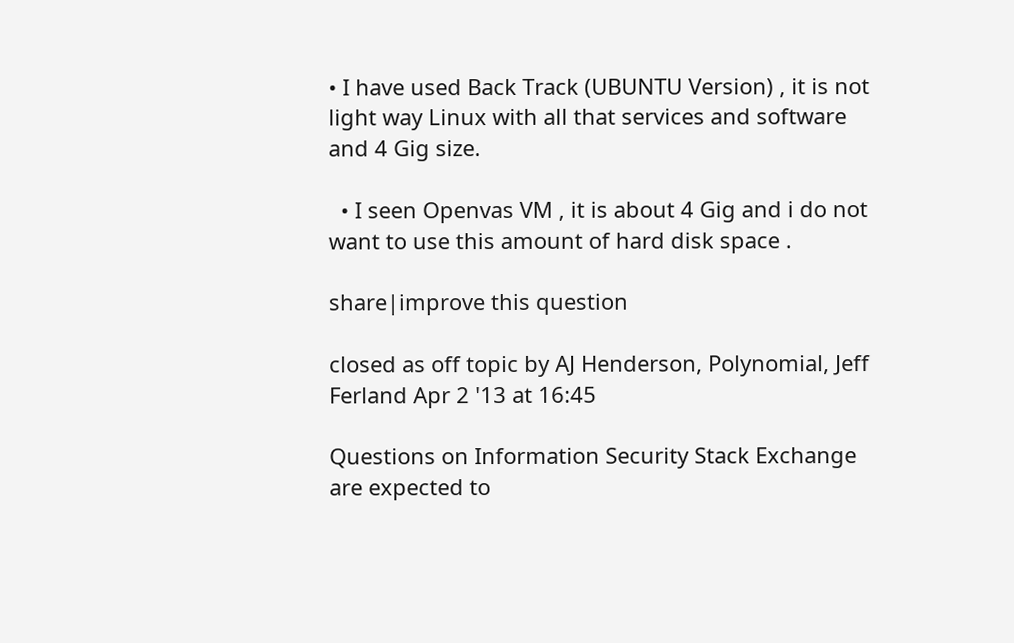• I have used Back Track (UBUNTU Version) , it is not light way Linux with all that services and software and 4 Gig size.

  • I seen Openvas VM , it is about 4 Gig and i do not want to use this amount of hard disk space .

share|improve this question

closed as off topic by AJ Henderson, Polynomial, Jeff Ferland Apr 2 '13 at 16:45

Questions on Information Security Stack Exchange are expected to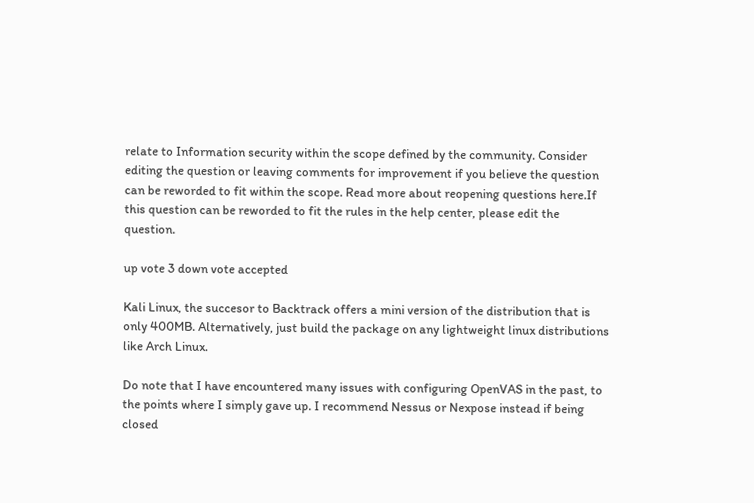relate to Information security within the scope defined by the community. Consider editing the question or leaving comments for improvement if you believe the question can be reworded to fit within the scope. Read more about reopening questions here.If this question can be reworded to fit the rules in the help center, please edit the question.

up vote 3 down vote accepted

Kali Linux, the succesor to Backtrack offers a mini version of the distribution that is only 400MB. Alternatively, just build the package on any lightweight linux distributions like Arch Linux.

Do note that I have encountered many issues with configuring OpenVAS in the past, to the points where I simply gave up. I recommend Nessus or Nexpose instead if being closed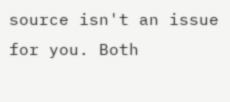source isn't an issue for you. Both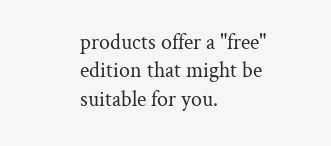products offer a "free" edition that might be suitable for you.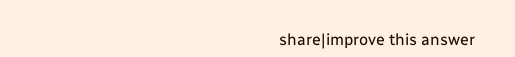share|improve this answer